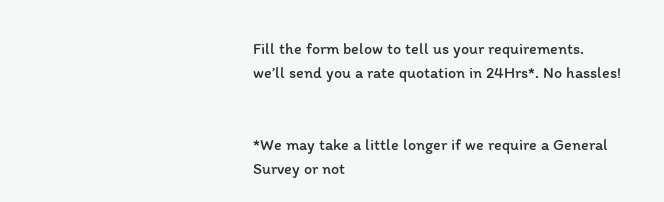Fill the form below to tell us your requirements.
we’ll send you a rate quotation in 24Hrs*. No hassles!


*We may take a little longer if we require a General Survey or not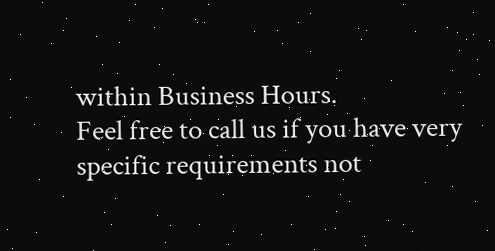within Business Hours.
Feel free to call us if you have very specific requirements not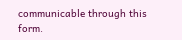communicable through this form.